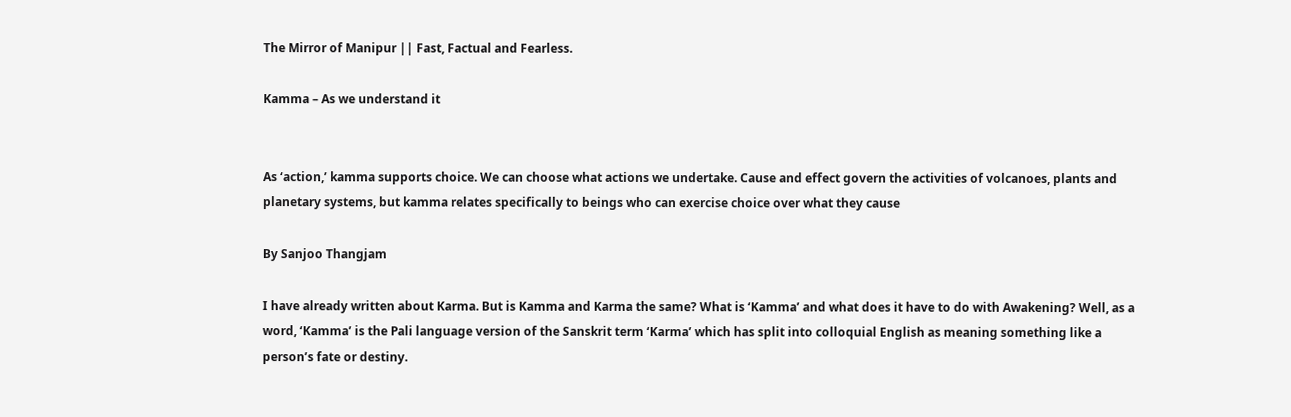The Mirror of Manipur || Fast, Factual and Fearless.

Kamma – As we understand it


As ‘action,’ kamma supports choice. We can choose what actions we undertake. Cause and effect govern the activities of volcanoes, plants and planetary systems, but kamma relates specifically to beings who can exercise choice over what they cause

By Sanjoo Thangjam

I have already written about Karma. But is Kamma and Karma the same? What is ‘Kamma’ and what does it have to do with Awakening? Well, as a word, ‘Kamma’ is the Pali language version of the Sanskrit term ‘Karma’ which has split into colloquial English as meaning something like a person’s fate or destiny.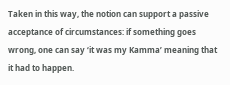Taken in this way, the notion can support a passive acceptance of circumstances: if something goes wrong, one can say ‘it was my Kamma’ meaning that it had to happen.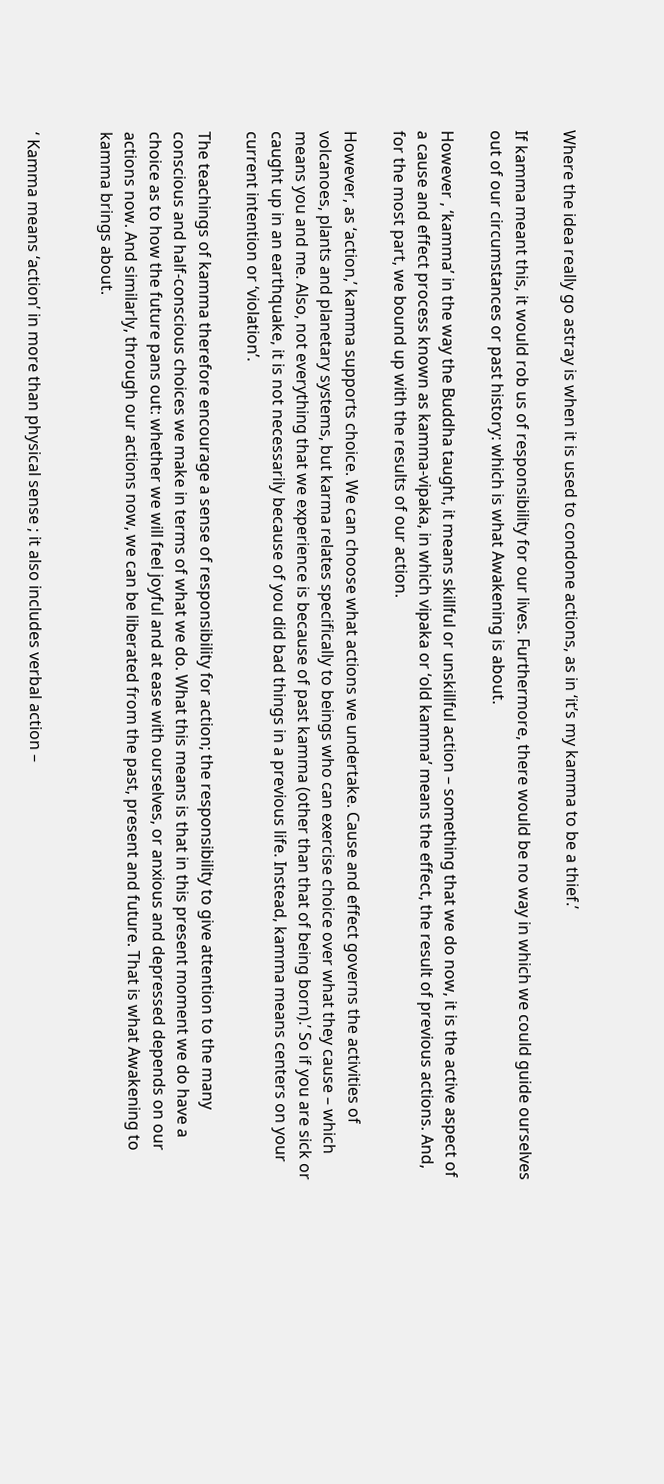Where the idea really go astray is when it is used to condone actions, as in ‘it’s my kamma to be a thief.’

If kamma meant this, it would rob us of responsibility for our lives. Furthermore, there would be no way in which we could guide ourselves out of our circumstances or past history: which is what Awakening is about.

However , ‘kamma’ in the way the Buddha taught, it means skillful or unskillful action – something that we do now, it is the active aspect of a cause and effect process known as kamma-vipaka, in which vipaka or ‘old kamma’ means the effect, the result of previous actions. And, for the most part, we bound up with the results of our action.

However, as ‘action,’ kamma supports choice. We can choose what actions we undertake. Cause and effect governs the activities of volcanoes, plants and planetary systems, but karma relates specifically to beings who can exercise choice over what they cause – which means you and me. Also, not everything that we experience is because of past kamma (other than that of being born).’ So if you are sick or caught up in an earthquake, it is not necessarily because of you did bad things in a previous life. Instead, kamma means centers on your current intention or ‘violation’.

The teachings of kamma therefore encourage a sense of responsibility for action; the responsibility to give attention to the many conscious and half-conscious choices we make in terms of what we do. What this means is that in this present moment we do have a choice as to how the future pans out: whether we will feel joyful and at ease with ourselves, or anxious and depressed depends on our actions now. And similarly, through our actions now, we can be liberated from the past, present and future. That is what Awakening to kamma brings about.


‘ Kamma means ‘action’ in more than physical sense ; it also includes verbal action –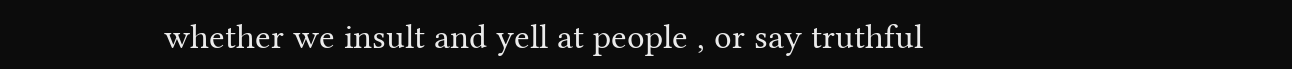whether we insult and yell at people , or say truthful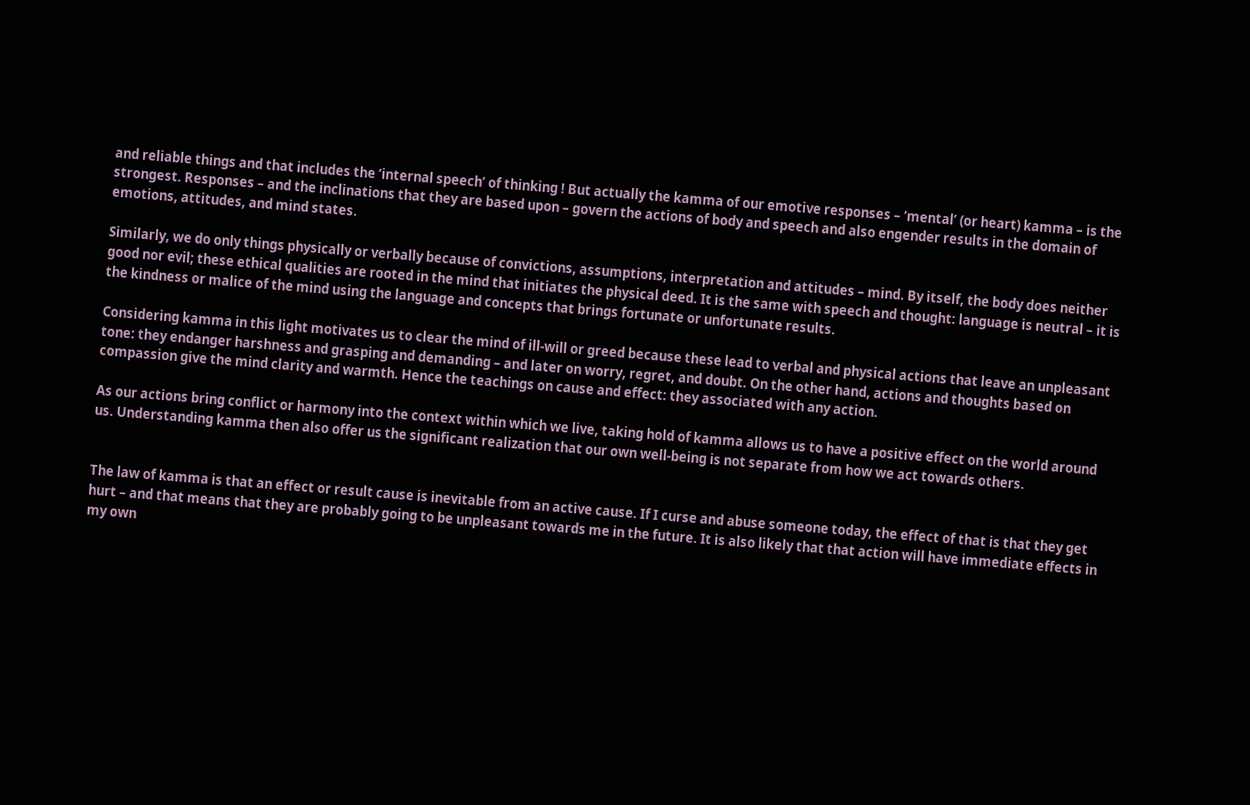and reliable things and that includes the ‘internal speech’ of thinking ! But actually the kamma of our emotive responses – ‘mental’ (or heart) kamma – is the strongest. Responses – and the inclinations that they are based upon – govern the actions of body and speech and also engender results in the domain of emotions, attitudes, and mind states.

Similarly, we do only things physically or verbally because of convictions, assumptions, interpretation and attitudes – mind. By itself, the body does neither good nor evil; these ethical qualities are rooted in the mind that initiates the physical deed. It is the same with speech and thought: language is neutral – it is the kindness or malice of the mind using the language and concepts that brings fortunate or unfortunate results.

Considering kamma in this light motivates us to clear the mind of ill-will or greed because these lead to verbal and physical actions that leave an unpleasant tone: they endanger harshness and grasping and demanding – and later on worry, regret, and doubt. On the other hand, actions and thoughts based on compassion give the mind clarity and warmth. Hence the teachings on cause and effect: they associated with any action.

As our actions bring conflict or harmony into the context within which we live, taking hold of kamma allows us to have a positive effect on the world around us. Understanding kamma then also offer us the significant realization that our own well-being is not separate from how we act towards others.


The law of kamma is that an effect or result cause is inevitable from an active cause. If I curse and abuse someone today, the effect of that is that they get hurt – and that means that they are probably going to be unpleasant towards me in the future. It is also likely that that action will have immediate effects in my own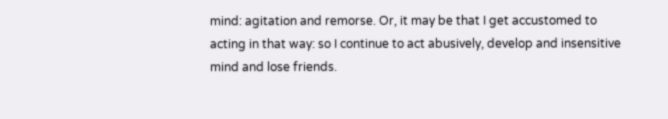mind: agitation and remorse. Or, it may be that I get accustomed to acting in that way: so I continue to act abusively, develop and insensitive mind and lose friends.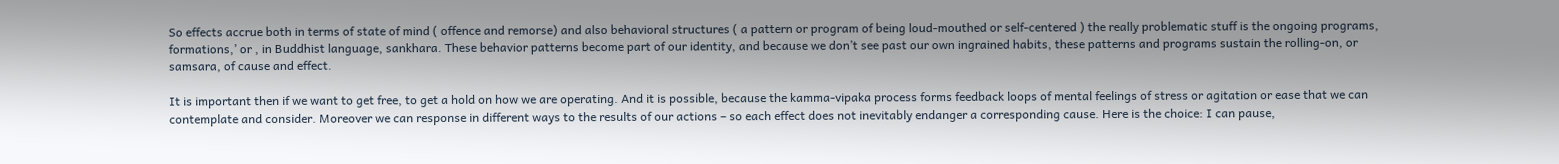So effects accrue both in terms of state of mind ( offence and remorse) and also behavioral structures ( a pattern or program of being loud-mouthed or self-centered ) the really problematic stuff is the ongoing programs, formations,’ or , in Buddhist language, sankhara. These behavior patterns become part of our identity, and because we don’t see past our own ingrained habits, these patterns and programs sustain the rolling-on, or samsara, of cause and effect.

It is important then if we want to get free, to get a hold on how we are operating. And it is possible, because the kamma-vipaka process forms feedback loops of mental feelings of stress or agitation or ease that we can contemplate and consider. Moreover we can response in different ways to the results of our actions – so each effect does not inevitably endanger a corresponding cause. Here is the choice: I can pause,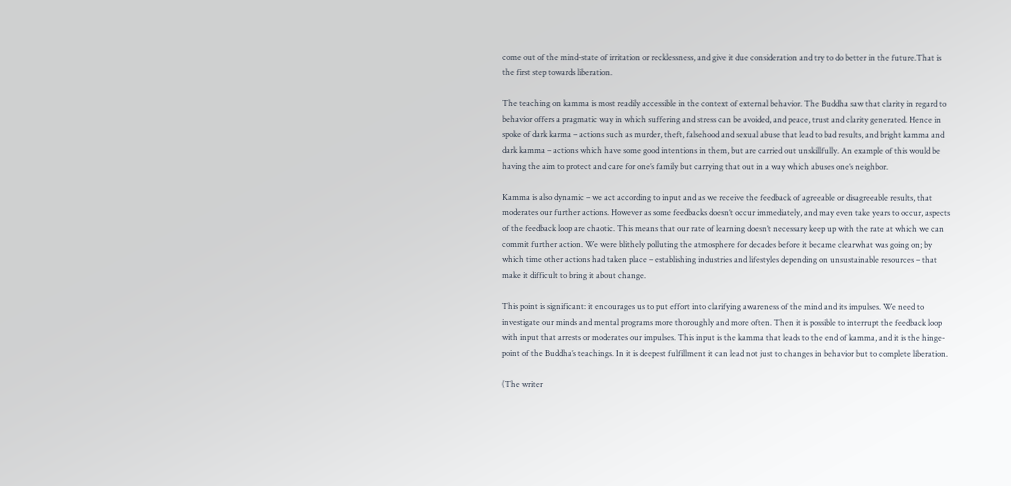come out of the mind-state of irritation or recklessness, and give it due consideration and try to do better in the future.That is the first step towards liberation.

The teaching on kamma is most readily accessible in the context of external behavior. The Buddha saw that clarity in regard to behavior offers a pragmatic way in which suffering and stress can be avoided, and peace, trust and clarity generated. Hence in spoke of dark karma – actions such as murder, theft, falsehood and sexual abuse that lead to bad results, and bright kamma and dark kamma – actions which have some good intentions in them, but are carried out unskillfully. An example of this would be having the aim to protect and care for one’s family but carrying that out in a way which abuses one’s neighbor.

Kamma is also dynamic – we act according to input and as we receive the feedback of agreeable or disagreeable results, that moderates our further actions. However as some feedbacks doesn’t occur immediately, and may even take years to occur, aspects of the feedback loop are chaotic. This means that our rate of learning doesn’t necessary keep up with the rate at which we can commit further action. We were blithely polluting the atmosphere for decades before it became clearwhat was going on; by which time other actions had taken place – establishing industries and lifestyles depending on unsustainable resources – that make it difficult to bring it about change.

This point is significant: it encourages us to put effort into clarifying awareness of the mind and its impulses. We need to investigate our minds and mental programs more thoroughly and more often. Then it is possible to interrupt the feedback loop with input that arrests or moderates our impulses. This input is the kamma that leads to the end of kamma, and it is the hinge-point of the Buddha’s teachings. In it is deepest fulfillment it can lead not just to changes in behavior but to complete liberation.

(The writer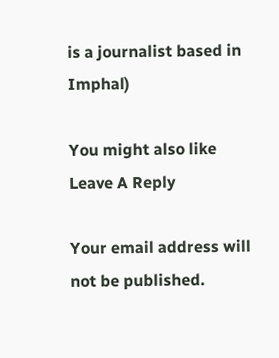is a journalist based in Imphal)

You might also like
Leave A Reply

Your email address will not be published.